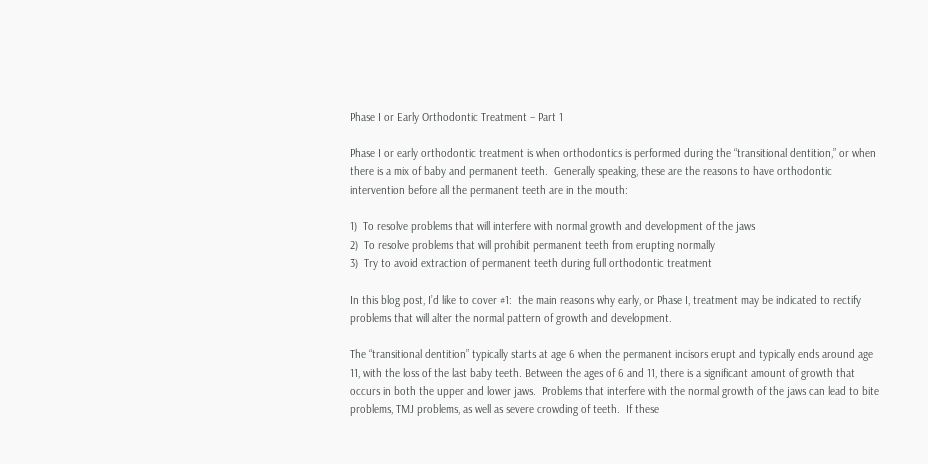Phase I or Early Orthodontic Treatment – Part 1

Phase I or early orthodontic treatment is when orthodontics is performed during the “transitional dentition,” or when there is a mix of baby and permanent teeth.  Generally speaking, these are the reasons to have orthodontic intervention before all the permanent teeth are in the mouth:

1)  To resolve problems that will interfere with normal growth and development of the jaws
2)  To resolve problems that will prohibit permanent teeth from erupting normally
3)  Try to avoid extraction of permanent teeth during full orthodontic treatment

In this blog post, I’d like to cover #1:  the main reasons why early, or Phase I, treatment may be indicated to rectify problems that will alter the normal pattern of growth and development.

The “transitional dentition” typically starts at age 6 when the permanent incisors erupt and typically ends around age 11, with the loss of the last baby teeth. Between the ages of 6 and 11, there is a significant amount of growth that occurs in both the upper and lower jaws.  Problems that interfere with the normal growth of the jaws can lead to bite problems, TMJ problems, as well as severe crowding of teeth.  If these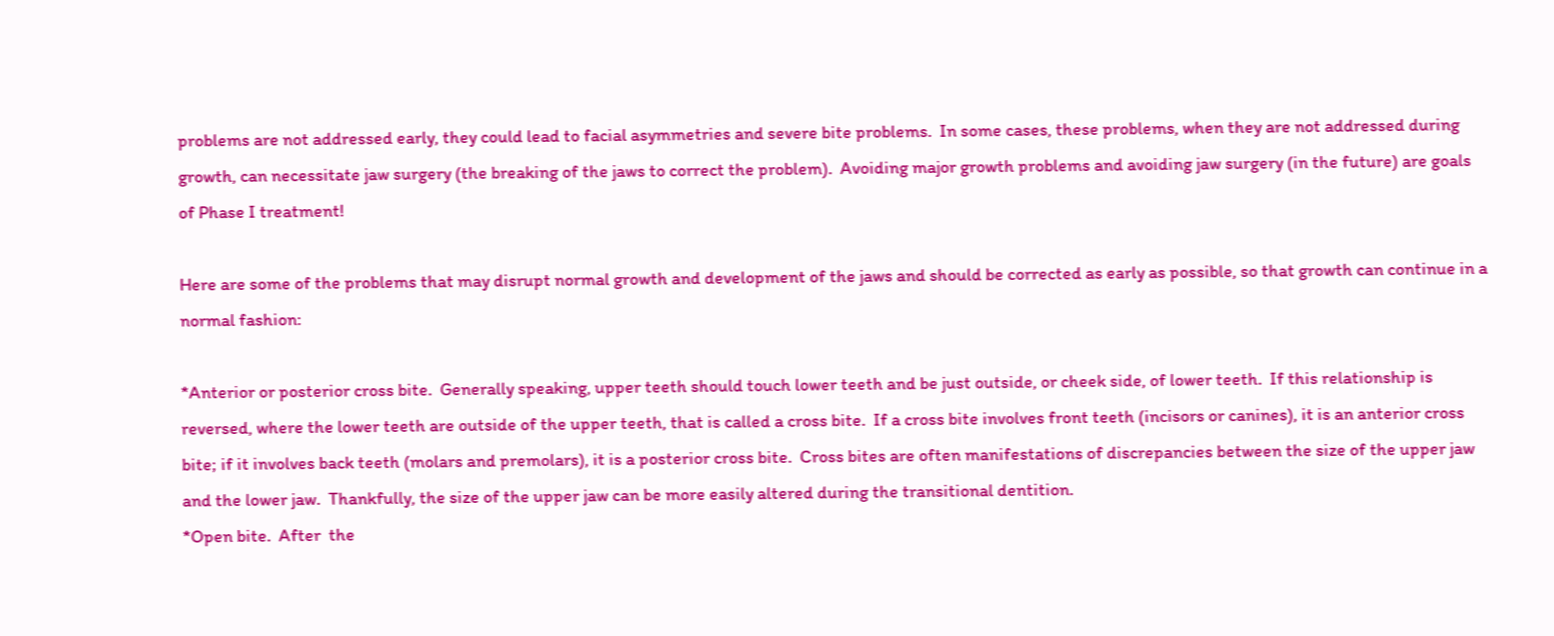problems are not addressed early, they could lead to facial asymmetries and severe bite problems.  In some cases, these problems, when they are not addressed during growth, can necessitate jaw surgery (the breaking of the jaws to correct the problem).  Avoiding major growth problems and avoiding jaw surgery (in the future) are goals of Phase I treatment!

Here are some of the problems that may disrupt normal growth and development of the jaws and should be corrected as early as possible, so that growth can continue in a normal fashion:

*Anterior or posterior cross bite.  Generally speaking, upper teeth should touch lower teeth and be just outside, or cheek side, of lower teeth.  If this relationship is reversed, where the lower teeth are outside of the upper teeth, that is called a cross bite.  If a cross bite involves front teeth (incisors or canines), it is an anterior cross bite; if it involves back teeth (molars and premolars), it is a posterior cross bite.  Cross bites are often manifestations of discrepancies between the size of the upper jaw and the lower jaw.  Thankfully, the size of the upper jaw can be more easily altered during the transitional dentition.
*Open bite.  After  the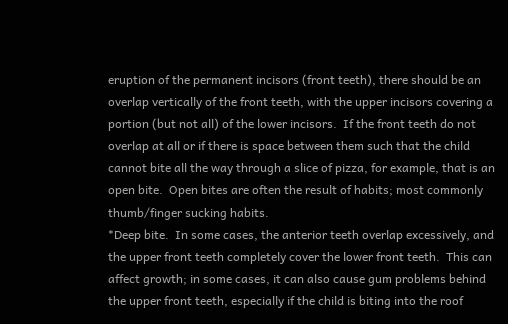eruption of the permanent incisors (front teeth), there should be an overlap vertically of the front teeth, with the upper incisors covering a portion (but not all) of the lower incisors.  If the front teeth do not overlap at all or if there is space between them such that the child cannot bite all the way through a slice of pizza, for example, that is an open bite.  Open bites are often the result of habits; most commonly thumb/finger sucking habits.
*Deep bite.  In some cases, the anterior teeth overlap excessively, and the upper front teeth completely cover the lower front teeth.  This can affect growth; in some cases, it can also cause gum problems behind the upper front teeth, especially if the child is biting into the roof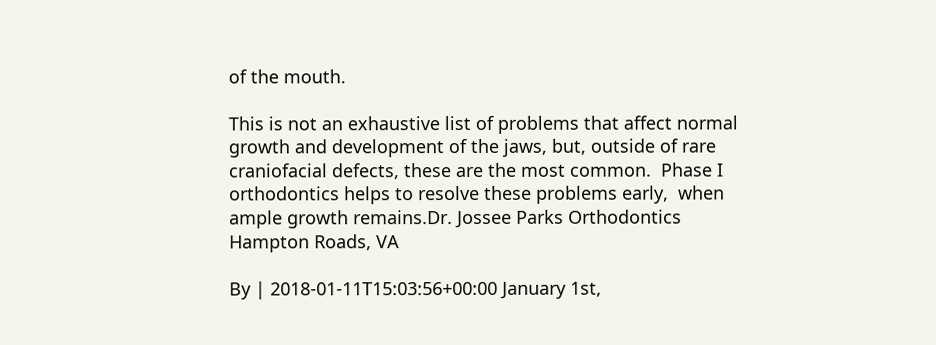of the mouth.

This is not an exhaustive list of problems that affect normal growth and development of the jaws, but, outside of rare craniofacial defects, these are the most common.  Phase I orthodontics helps to resolve these problems early,  when ample growth remains.Dr. Jossee Parks Orthodontics Hampton Roads, VA

By | 2018-01-11T15:03:56+00:00 January 1st,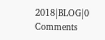2018|BLOG|0 Comments